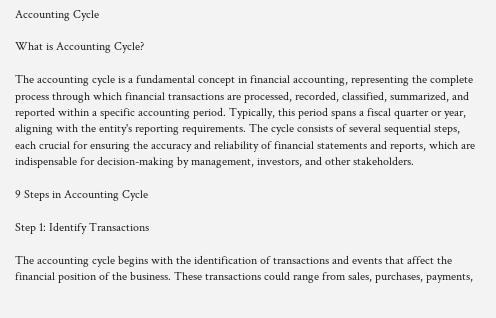Accounting Cycle

What is Accounting Cycle?

The accounting cycle is a fundamental concept in financial accounting, representing the complete process through which financial transactions are processed, recorded, classified, summarized, and reported within a specific accounting period. Typically, this period spans a fiscal quarter or year, aligning with the entity's reporting requirements. The cycle consists of several sequential steps, each crucial for ensuring the accuracy and reliability of financial statements and reports, which are indispensable for decision-making by management, investors, and other stakeholders.

9 Steps in Accounting Cycle

Step 1: Identify Transactions

The accounting cycle begins with the identification of transactions and events that affect the financial position of the business. These transactions could range from sales, purchases, payments,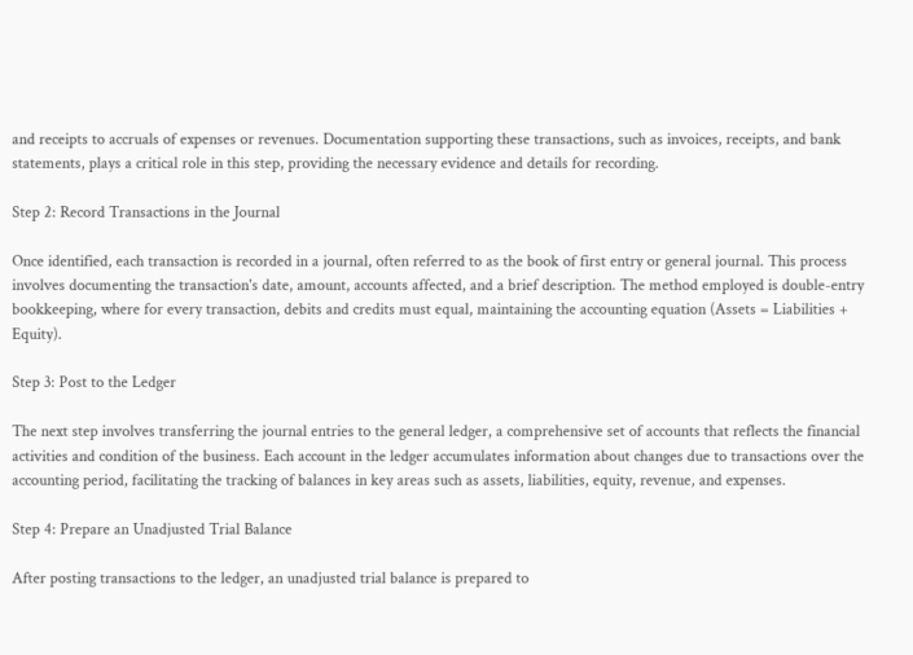and receipts to accruals of expenses or revenues. Documentation supporting these transactions, such as invoices, receipts, and bank statements, plays a critical role in this step, providing the necessary evidence and details for recording.

Step 2: Record Transactions in the Journal

Once identified, each transaction is recorded in a journal, often referred to as the book of first entry or general journal. This process involves documenting the transaction's date, amount, accounts affected, and a brief description. The method employed is double-entry bookkeeping, where for every transaction, debits and credits must equal, maintaining the accounting equation (Assets = Liabilities + Equity).

Step 3: Post to the Ledger

The next step involves transferring the journal entries to the general ledger, a comprehensive set of accounts that reflects the financial activities and condition of the business. Each account in the ledger accumulates information about changes due to transactions over the accounting period, facilitating the tracking of balances in key areas such as assets, liabilities, equity, revenue, and expenses.

Step 4: Prepare an Unadjusted Trial Balance

After posting transactions to the ledger, an unadjusted trial balance is prepared to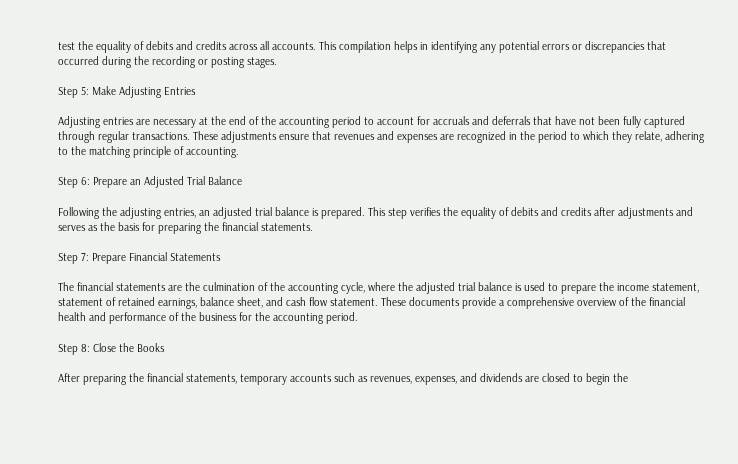test the equality of debits and credits across all accounts. This compilation helps in identifying any potential errors or discrepancies that occurred during the recording or posting stages.

Step 5: Make Adjusting Entries

Adjusting entries are necessary at the end of the accounting period to account for accruals and deferrals that have not been fully captured through regular transactions. These adjustments ensure that revenues and expenses are recognized in the period to which they relate, adhering to the matching principle of accounting.

Step 6: Prepare an Adjusted Trial Balance

Following the adjusting entries, an adjusted trial balance is prepared. This step verifies the equality of debits and credits after adjustments and serves as the basis for preparing the financial statements.

Step 7: Prepare Financial Statements

The financial statements are the culmination of the accounting cycle, where the adjusted trial balance is used to prepare the income statement, statement of retained earnings, balance sheet, and cash flow statement. These documents provide a comprehensive overview of the financial health and performance of the business for the accounting period.

Step 8: Close the Books

After preparing the financial statements, temporary accounts such as revenues, expenses, and dividends are closed to begin the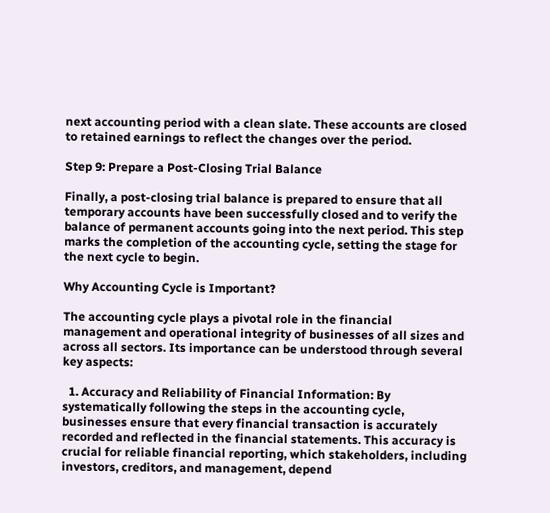next accounting period with a clean slate. These accounts are closed to retained earnings to reflect the changes over the period.

Step 9: Prepare a Post-Closing Trial Balance

Finally, a post-closing trial balance is prepared to ensure that all temporary accounts have been successfully closed and to verify the balance of permanent accounts going into the next period. This step marks the completion of the accounting cycle, setting the stage for the next cycle to begin.

Why Accounting Cycle is Important?

The accounting cycle plays a pivotal role in the financial management and operational integrity of businesses of all sizes and across all sectors. Its importance can be understood through several key aspects:

  1. Accuracy and Reliability of Financial Information: By systematically following the steps in the accounting cycle, businesses ensure that every financial transaction is accurately recorded and reflected in the financial statements. This accuracy is crucial for reliable financial reporting, which stakeholders, including investors, creditors, and management, depend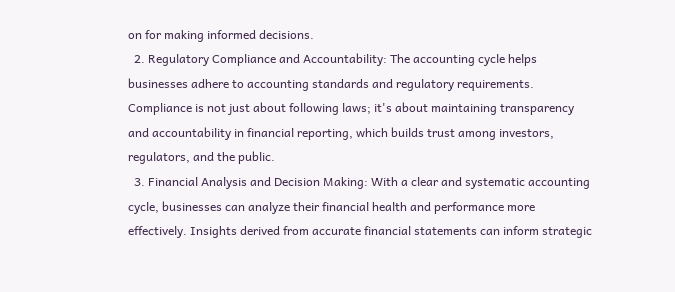on for making informed decisions.
  2. Regulatory Compliance and Accountability: The accounting cycle helps businesses adhere to accounting standards and regulatory requirements. Compliance is not just about following laws; it's about maintaining transparency and accountability in financial reporting, which builds trust among investors, regulators, and the public.
  3. Financial Analysis and Decision Making: With a clear and systematic accounting cycle, businesses can analyze their financial health and performance more effectively. Insights derived from accurate financial statements can inform strategic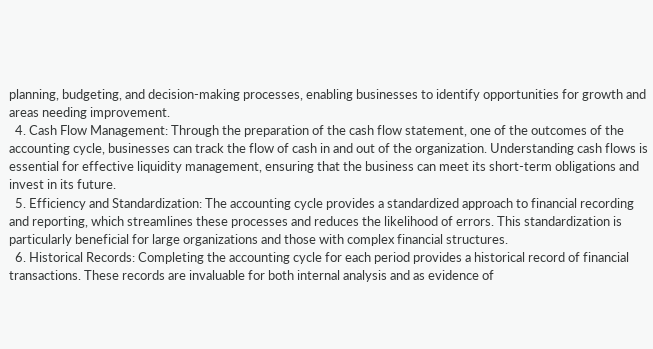planning, budgeting, and decision-making processes, enabling businesses to identify opportunities for growth and areas needing improvement.
  4. Cash Flow Management: Through the preparation of the cash flow statement, one of the outcomes of the accounting cycle, businesses can track the flow of cash in and out of the organization. Understanding cash flows is essential for effective liquidity management, ensuring that the business can meet its short-term obligations and invest in its future.
  5. Efficiency and Standardization: The accounting cycle provides a standardized approach to financial recording and reporting, which streamlines these processes and reduces the likelihood of errors. This standardization is particularly beneficial for large organizations and those with complex financial structures.
  6. Historical Records: Completing the accounting cycle for each period provides a historical record of financial transactions. These records are invaluable for both internal analysis and as evidence of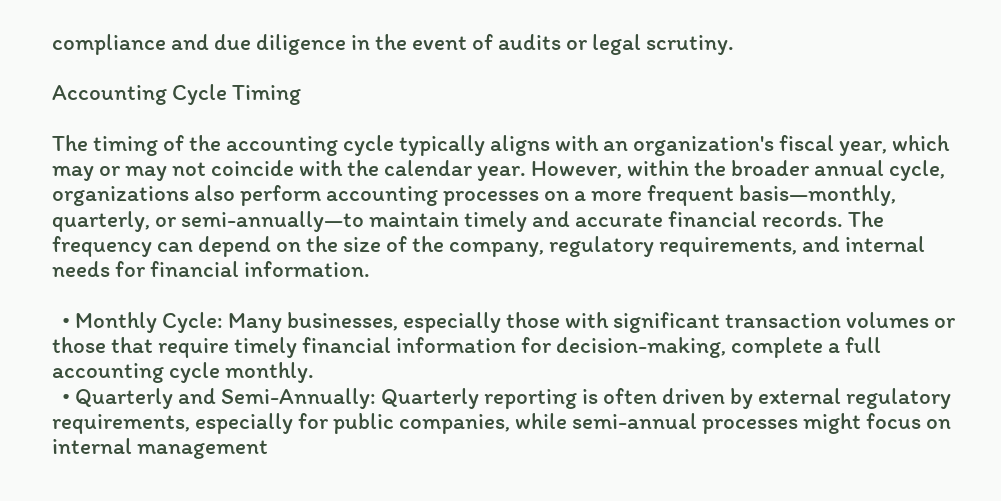compliance and due diligence in the event of audits or legal scrutiny.

Accounting Cycle Timing

The timing of the accounting cycle typically aligns with an organization's fiscal year, which may or may not coincide with the calendar year. However, within the broader annual cycle, organizations also perform accounting processes on a more frequent basis—monthly, quarterly, or semi-annually—to maintain timely and accurate financial records. The frequency can depend on the size of the company, regulatory requirements, and internal needs for financial information.

  • Monthly Cycle: Many businesses, especially those with significant transaction volumes or those that require timely financial information for decision-making, complete a full accounting cycle monthly.
  • Quarterly and Semi-Annually: Quarterly reporting is often driven by external regulatory requirements, especially for public companies, while semi-annual processes might focus on internal management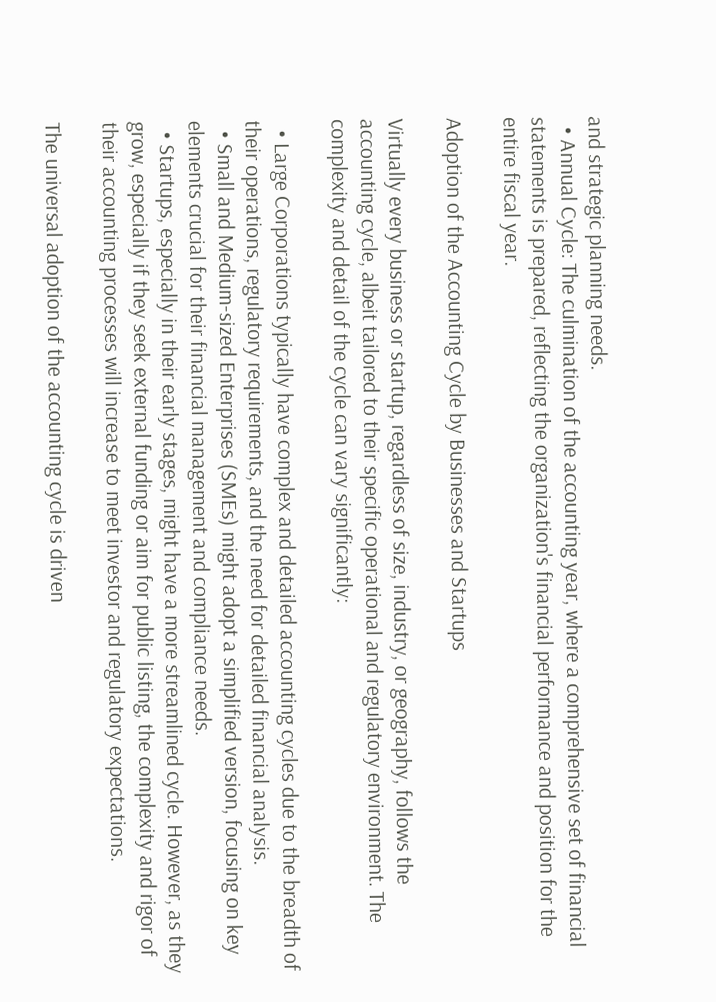and strategic planning needs.
  • Annual Cycle: The culmination of the accounting year, where a comprehensive set of financial statements is prepared, reflecting the organization's financial performance and position for the entire fiscal year.

Adoption of the Accounting Cycle by Businesses and Startups

Virtually every business or startup, regardless of size, industry, or geography, follows the accounting cycle, albeit tailored to their specific operational and regulatory environment. The complexity and detail of the cycle can vary significantly:

  • Large Corporations typically have complex and detailed accounting cycles due to the breadth of their operations, regulatory requirements, and the need for detailed financial analysis.
  • Small and Medium-sized Enterprises (SMEs) might adopt a simplified version, focusing on key elements crucial for their financial management and compliance needs.
  • Startups, especially in their early stages, might have a more streamlined cycle. However, as they grow, especially if they seek external funding or aim for public listing, the complexity and rigor of their accounting processes will increase to meet investor and regulatory expectations.

The universal adoption of the accounting cycle is driven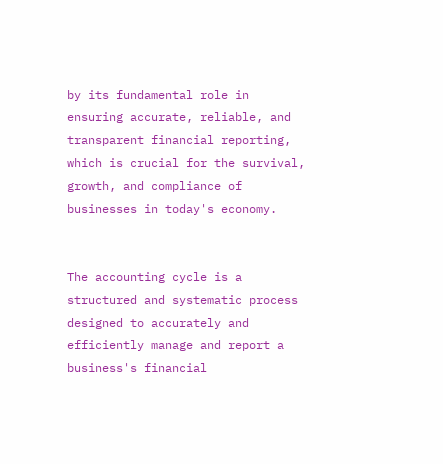by its fundamental role in ensuring accurate, reliable, and transparent financial reporting, which is crucial for the survival, growth, and compliance of businesses in today's economy.


The accounting cycle is a structured and systematic process designed to accurately and efficiently manage and report a business's financial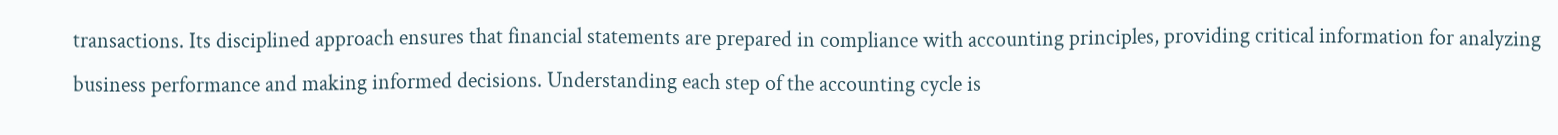transactions. Its disciplined approach ensures that financial statements are prepared in compliance with accounting principles, providing critical information for analyzing business performance and making informed decisions. Understanding each step of the accounting cycle is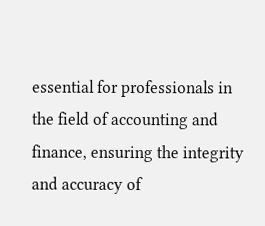essential for professionals in the field of accounting and finance, ensuring the integrity and accuracy of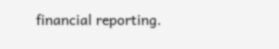financial reporting.